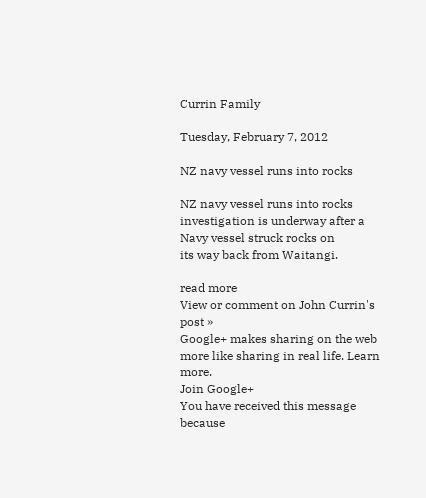Currin Family

Tuesday, February 7, 2012

NZ navy vessel runs into rocks

NZ navy vessel runs into rocks
investigation is underway after a Navy vessel struck rocks on
its way back from Waitangi.

read more
View or comment on John Currin's post »
Google+ makes sharing on the web more like sharing in real life. Learn more.
Join Google+
You have received this message because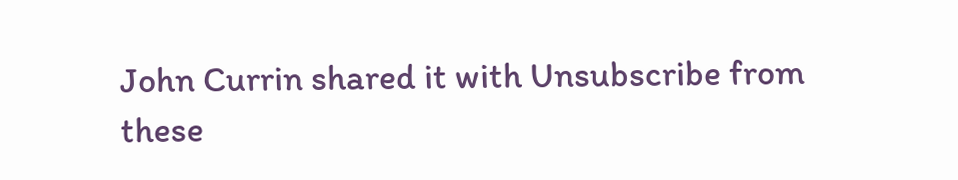John Currin shared it with Unsubscribe from these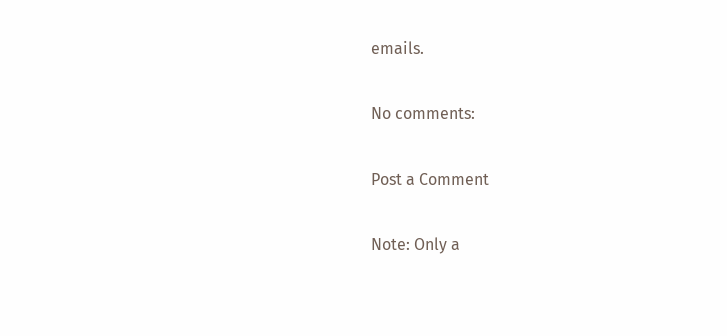emails.

No comments:

Post a Comment

Note: Only a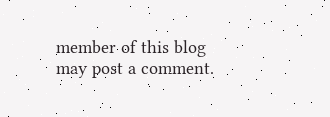member of this blog may post a comment.